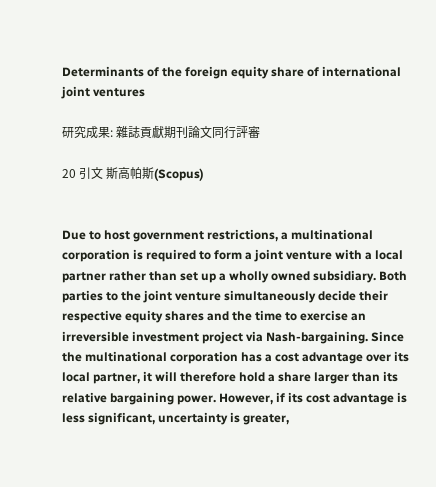Determinants of the foreign equity share of international joint ventures

研究成果: 雜誌貢獻期刊論文同行評審

20 引文 斯高帕斯(Scopus)


Due to host government restrictions, a multinational corporation is required to form a joint venture with a local partner rather than set up a wholly owned subsidiary. Both parties to the joint venture simultaneously decide their respective equity shares and the time to exercise an irreversible investment project via Nash-bargaining. Since the multinational corporation has a cost advantage over its local partner, it will therefore hold a share larger than its relative bargaining power. However, if its cost advantage is less significant, uncertainty is greater,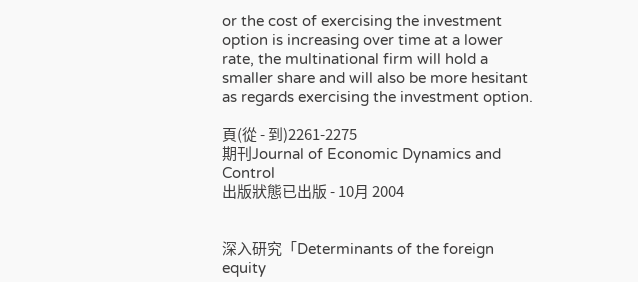or the cost of exercising the investment option is increasing over time at a lower rate, the multinational firm will hold a smaller share and will also be more hesitant as regards exercising the investment option.

頁(從 - 到)2261-2275
期刊Journal of Economic Dynamics and Control
出版狀態已出版 - 10月 2004


深入研究「Determinants of the foreign equity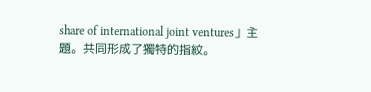share of international joint ventures」主題。共同形成了獨特的指紋。